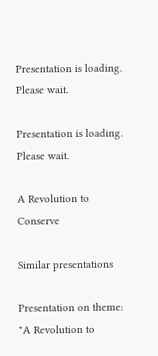Presentation is loading. Please wait.

Presentation is loading. Please wait.

A Revolution to Conserve

Similar presentations

Presentation on theme: "A Revolution to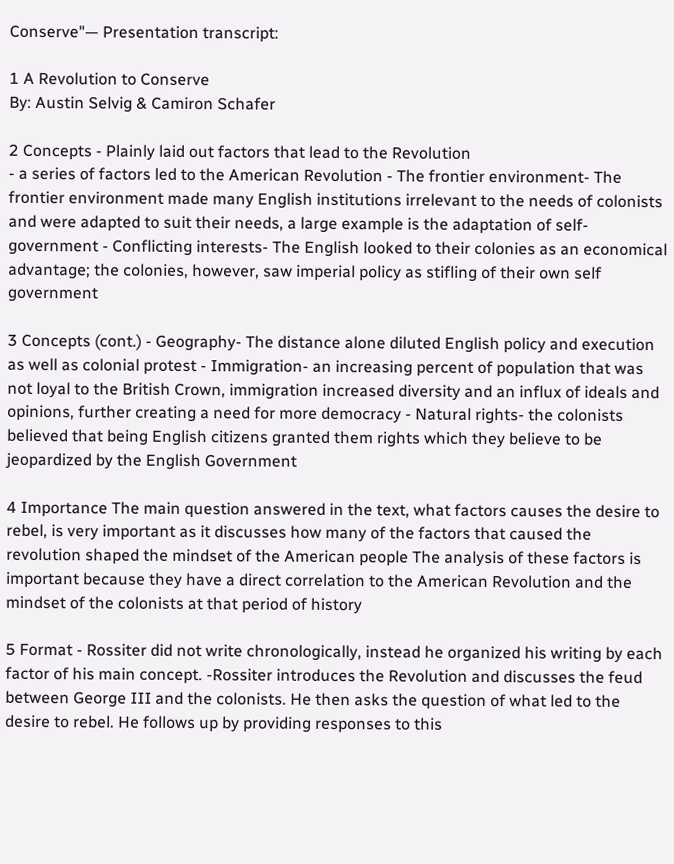Conserve"— Presentation transcript:

1 A Revolution to Conserve
By: Austin Selvig & Camiron Schafer

2 Concepts - Plainly laid out factors that lead to the Revolution
- a series of factors led to the American Revolution - The frontier environment- The frontier environment made many English institutions irrelevant to the needs of colonists and were adapted to suit their needs, a large example is the adaptation of self-government - Conflicting interests- The English looked to their colonies as an economical advantage; the colonies, however, saw imperial policy as stifling of their own self government

3 Concepts (cont.) - Geography- The distance alone diluted English policy and execution as well as colonial protest - Immigration- an increasing percent of population that was not loyal to the British Crown, immigration increased diversity and an influx of ideals and opinions, further creating a need for more democracy - Natural rights- the colonists believed that being English citizens granted them rights which they believe to be jeopardized by the English Government

4 Importance The main question answered in the text, what factors causes the desire to rebel, is very important as it discusses how many of the factors that caused the revolution shaped the mindset of the American people The analysis of these factors is important because they have a direct correlation to the American Revolution and the mindset of the colonists at that period of history

5 Format - Rossiter did not write chronologically, instead he organized his writing by each factor of his main concept. -Rossiter introduces the Revolution and discusses the feud between George III and the colonists. He then asks the question of what led to the desire to rebel. He follows up by providing responses to this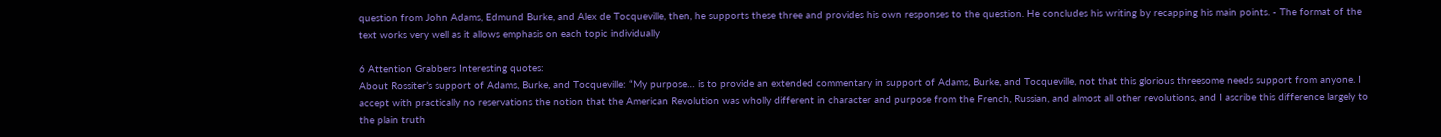question from John Adams, Edmund Burke, and Alex de Tocqueville, then, he supports these three and provides his own responses to the question. He concludes his writing by recapping his main points. - The format of the text works very well as it allows emphasis on each topic individually

6 Attention Grabbers Interesting quotes:
About Rossiter’s support of Adams, Burke, and Tocqueville: “My purpose… is to provide an extended commentary in support of Adams, Burke, and Tocqueville, not that this glorious threesome needs support from anyone. I accept with practically no reservations the notion that the American Revolution was wholly different in character and purpose from the French, Russian, and almost all other revolutions, and I ascribe this difference largely to the plain truth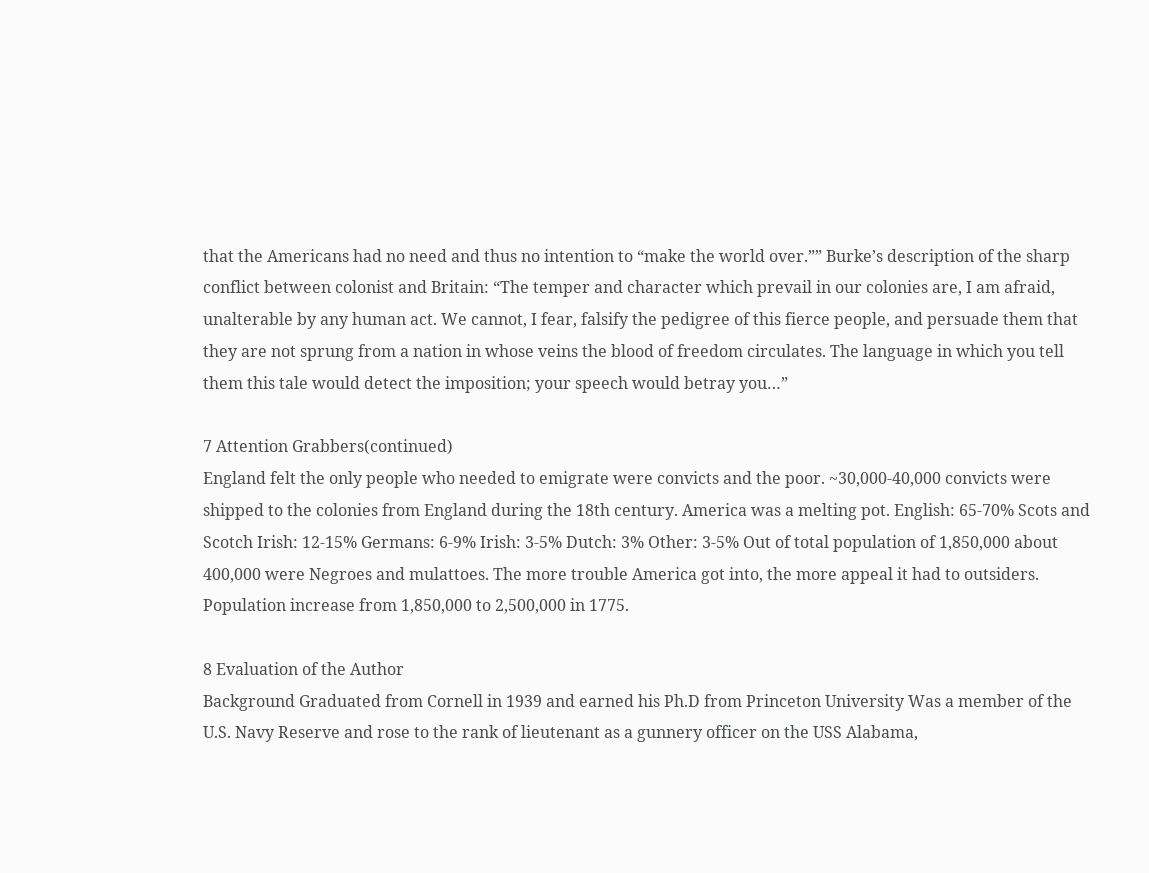that the Americans had no need and thus no intention to “make the world over.”” Burke’s description of the sharp conflict between colonist and Britain: “The temper and character which prevail in our colonies are, I am afraid, unalterable by any human act. We cannot, I fear, falsify the pedigree of this fierce people, and persuade them that they are not sprung from a nation in whose veins the blood of freedom circulates. The language in which you tell them this tale would detect the imposition; your speech would betray you…”

7 Attention Grabbers(continued)
England felt the only people who needed to emigrate were convicts and the poor. ~30,000-40,000 convicts were shipped to the colonies from England during the 18th century. America was a melting pot. English: 65-70% Scots and Scotch Irish: 12-15% Germans: 6-9% Irish: 3-5% Dutch: 3% Other: 3-5% Out of total population of 1,850,000 about 400,000 were Negroes and mulattoes. The more trouble America got into, the more appeal it had to outsiders. Population increase from 1,850,000 to 2,500,000 in 1775.

8 Evaluation of the Author
Background Graduated from Cornell in 1939 and earned his Ph.D from Princeton University Was a member of the U.S. Navy Reserve and rose to the rank of lieutenant as a gunnery officer on the USS Alabama,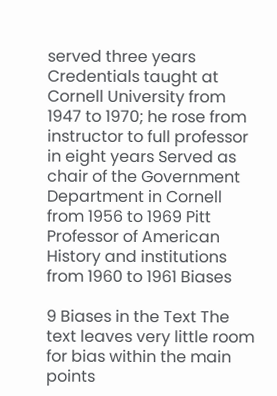served three years Credentials taught at Cornell University from 1947 to 1970; he rose from instructor to full professor in eight years Served as chair of the Government Department in Cornell from 1956 to 1969 Pitt Professor of American History and institutions from 1960 to 1961 Biases

9 Biases in the Text The text leaves very little room for bias within the main points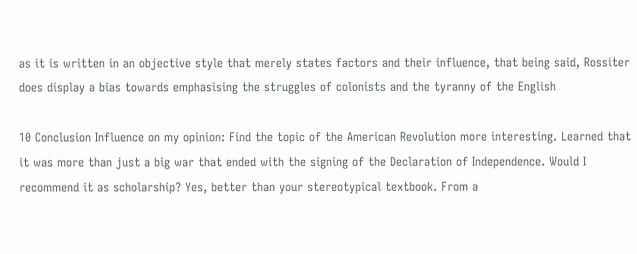as it is written in an objective style that merely states factors and their influence, that being said, Rossiter does display a bias towards emphasising the struggles of colonists and the tyranny of the English

10 Conclusion Influence on my opinion: Find the topic of the American Revolution more interesting. Learned that it was more than just a big war that ended with the signing of the Declaration of Independence. Would I recommend it as scholarship? Yes, better than your stereotypical textbook. From a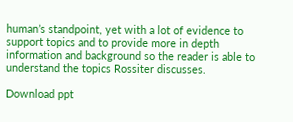human’s standpoint, yet with a lot of evidence to support topics and to provide more in depth information and background so the reader is able to understand the topics Rossiter discusses.

Download ppt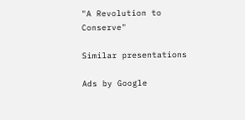"A Revolution to Conserve"

Similar presentations

Ads by Google